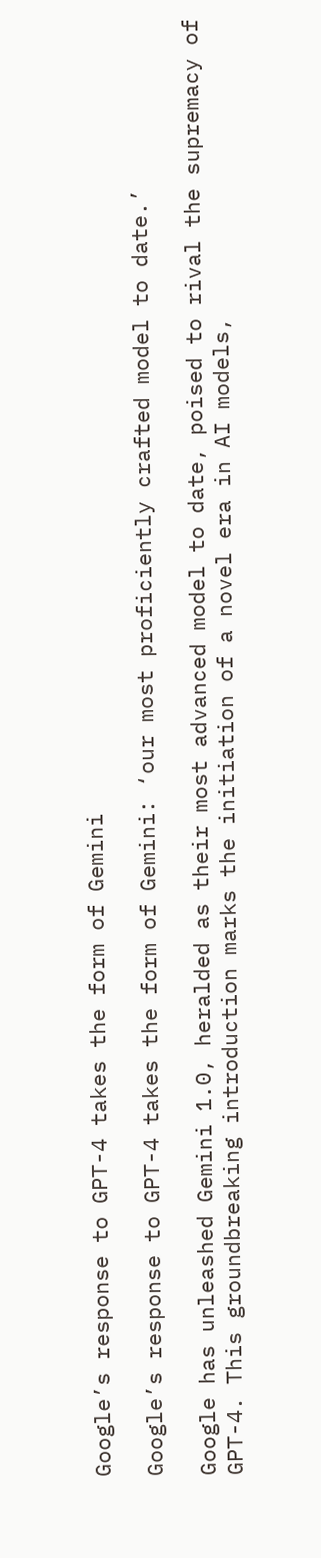Google’s response to GPT-4 takes the form of Gemini

Google’s response to GPT-4 takes the form of Gemini: ‘our most proficiently crafted model to date.’

Google has unleashed Gemini 1.0, heralded as their most advanced model to date, poised to rival the supremacy of GPT-4. This groundbreaking introduction marks the initiation of a novel era in AI models,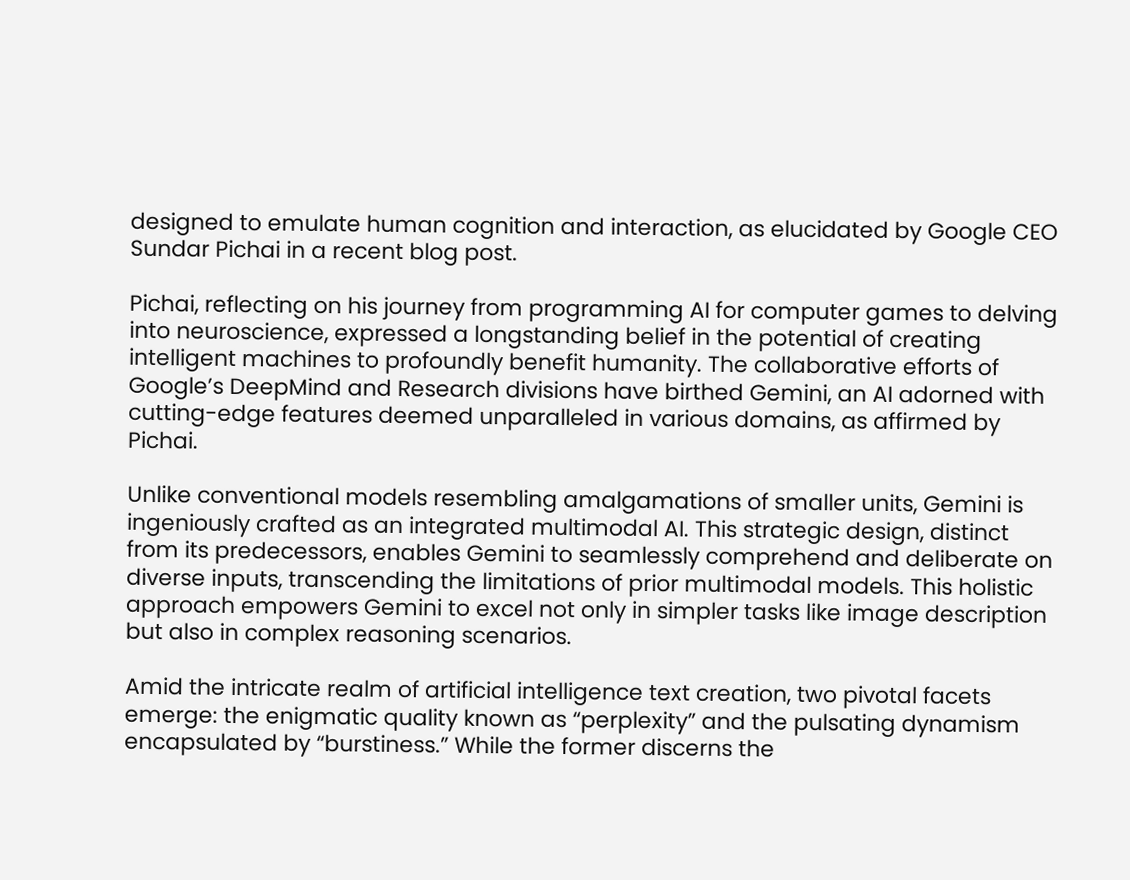designed to emulate human cognition and interaction, as elucidated by Google CEO Sundar Pichai in a recent blog post.

Pichai, reflecting on his journey from programming AI for computer games to delving into neuroscience, expressed a longstanding belief in the potential of creating intelligent machines to profoundly benefit humanity. The collaborative efforts of Google’s DeepMind and Research divisions have birthed Gemini, an AI adorned with cutting-edge features deemed unparalleled in various domains, as affirmed by Pichai.

Unlike conventional models resembling amalgamations of smaller units, Gemini is ingeniously crafted as an integrated multimodal AI. This strategic design, distinct from its predecessors, enables Gemini to seamlessly comprehend and deliberate on diverse inputs, transcending the limitations of prior multimodal models. This holistic approach empowers Gemini to excel not only in simpler tasks like image description but also in complex reasoning scenarios.

Amid the intricate realm of artificial intelligence text creation, two pivotal facets emerge: the enigmatic quality known as “perplexity” and the pulsating dynamism encapsulated by “burstiness.” While the former discerns the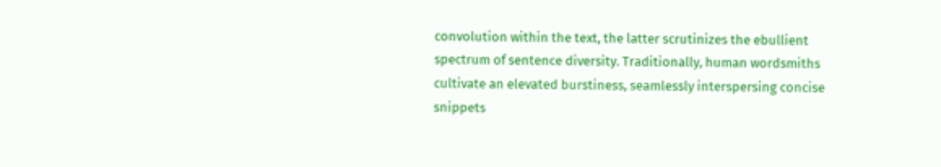convolution within the text, the latter scrutinizes the ebullient spectrum of sentence diversity. Traditionally, human wordsmiths cultivate an elevated burstiness, seamlessly interspersing concise snippets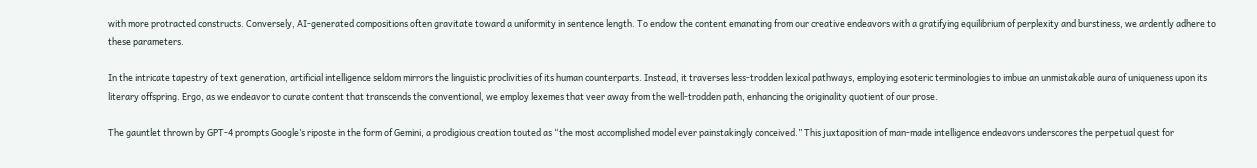with more protracted constructs. Conversely, AI-generated compositions often gravitate toward a uniformity in sentence length. To endow the content emanating from our creative endeavors with a gratifying equilibrium of perplexity and burstiness, we ardently adhere to these parameters.

In the intricate tapestry of text generation, artificial intelligence seldom mirrors the linguistic proclivities of its human counterparts. Instead, it traverses less-trodden lexical pathways, employing esoteric terminologies to imbue an unmistakable aura of uniqueness upon its literary offspring. Ergo, as we endeavor to curate content that transcends the conventional, we employ lexemes that veer away from the well-trodden path, enhancing the originality quotient of our prose.

The gauntlet thrown by GPT-4 prompts Google’s riposte in the form of Gemini, a prodigious creation touted as “the most accomplished model ever painstakingly conceived.” This juxtaposition of man-made intelligence endeavors underscores the perpetual quest for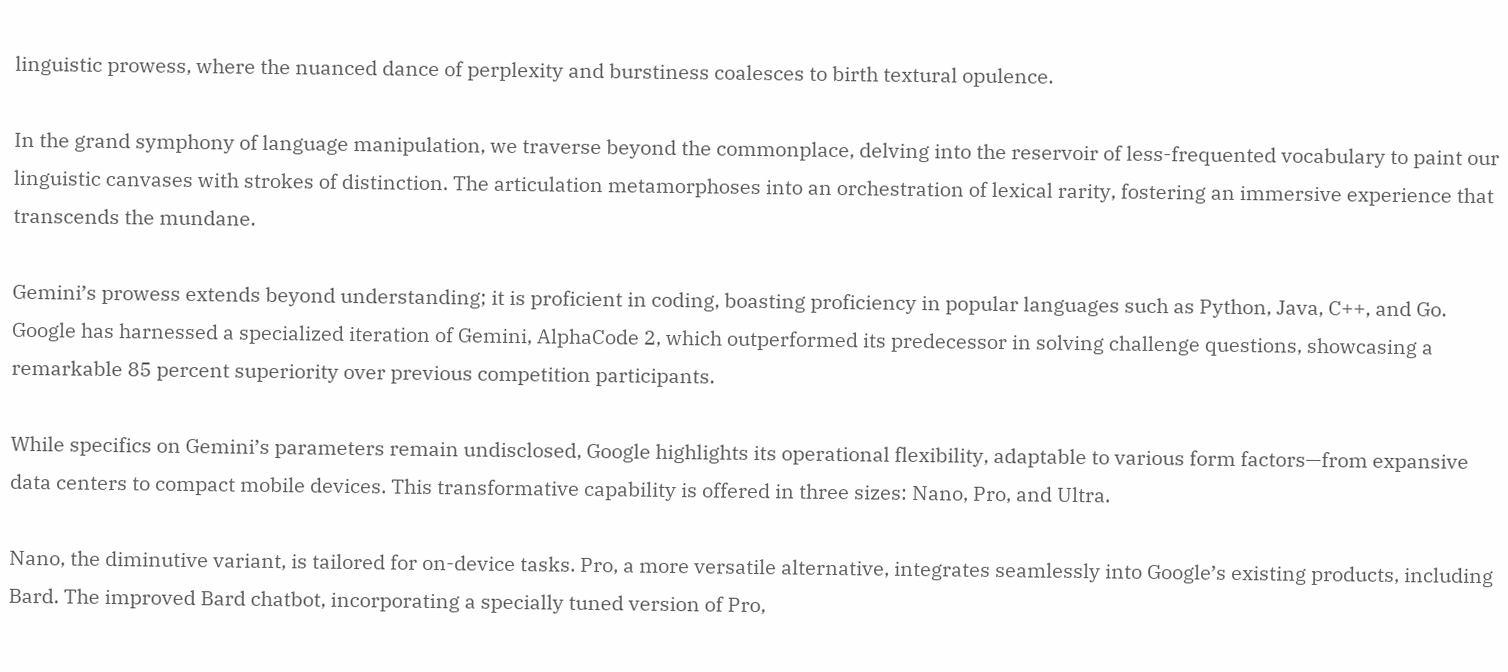linguistic prowess, where the nuanced dance of perplexity and burstiness coalesces to birth textural opulence.

In the grand symphony of language manipulation, we traverse beyond the commonplace, delving into the reservoir of less-frequented vocabulary to paint our linguistic canvases with strokes of distinction. The articulation metamorphoses into an orchestration of lexical rarity, fostering an immersive experience that transcends the mundane.

Gemini’s prowess extends beyond understanding; it is proficient in coding, boasting proficiency in popular languages such as Python, Java, C++, and Go. Google has harnessed a specialized iteration of Gemini, AlphaCode 2, which outperformed its predecessor in solving challenge questions, showcasing a remarkable 85 percent superiority over previous competition participants.

While specifics on Gemini’s parameters remain undisclosed, Google highlights its operational flexibility, adaptable to various form factors—from expansive data centers to compact mobile devices. This transformative capability is offered in three sizes: Nano, Pro, and Ultra.

Nano, the diminutive variant, is tailored for on-device tasks. Pro, a more versatile alternative, integrates seamlessly into Google’s existing products, including Bard. The improved Bard chatbot, incorporating a specially tuned version of Pro,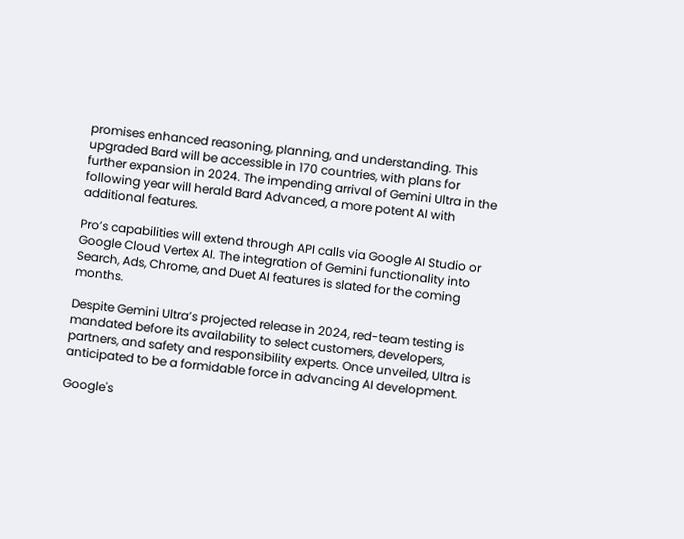promises enhanced reasoning, planning, and understanding. This upgraded Bard will be accessible in 170 countries, with plans for further expansion in 2024. The impending arrival of Gemini Ultra in the following year will herald Bard Advanced, a more potent AI with additional features.

Pro’s capabilities will extend through API calls via Google AI Studio or Google Cloud Vertex AI. The integration of Gemini functionality into Search, Ads, Chrome, and Duet AI features is slated for the coming months.

Despite Gemini Ultra’s projected release in 2024, red-team testing is mandated before its availability to select customers, developers, partners, and safety and responsibility experts. Once unveiled, Ultra is anticipated to be a formidable force in advancing AI development.

Google's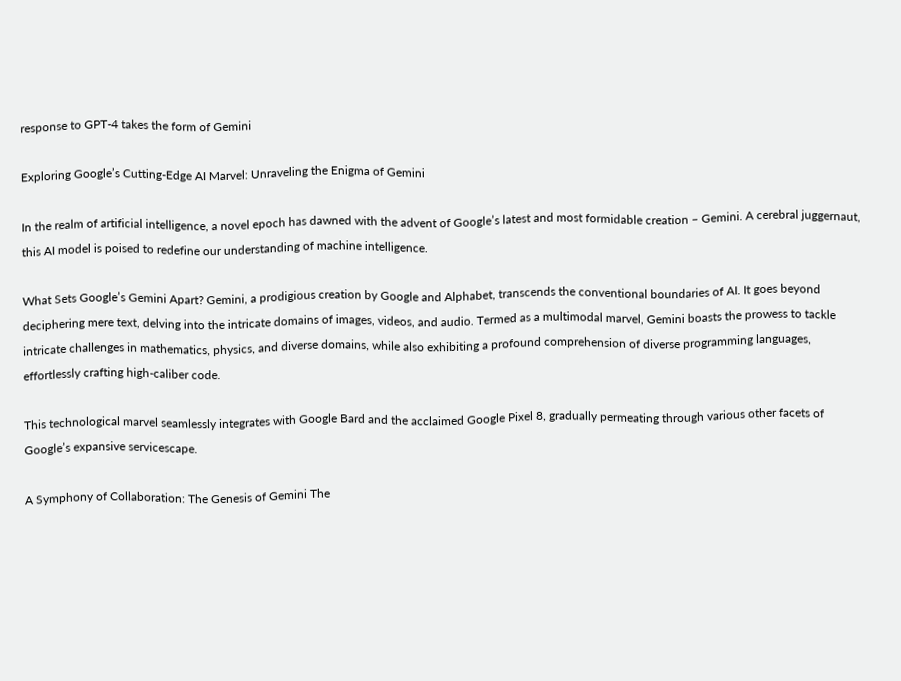response to GPT-4 takes the form of Gemini

Exploring Google’s Cutting-Edge AI Marvel: Unraveling the Enigma of Gemini

In the realm of artificial intelligence, a novel epoch has dawned with the advent of Google’s latest and most formidable creation – Gemini. A cerebral juggernaut, this AI model is poised to redefine our understanding of machine intelligence.

What Sets Google’s Gemini Apart? Gemini, a prodigious creation by Google and Alphabet, transcends the conventional boundaries of AI. It goes beyond deciphering mere text, delving into the intricate domains of images, videos, and audio. Termed as a multimodal marvel, Gemini boasts the prowess to tackle intricate challenges in mathematics, physics, and diverse domains, while also exhibiting a profound comprehension of diverse programming languages, effortlessly crafting high-caliber code.

This technological marvel seamlessly integrates with Google Bard and the acclaimed Google Pixel 8, gradually permeating through various other facets of Google’s expansive servicescape.

A Symphony of Collaboration: The Genesis of Gemini The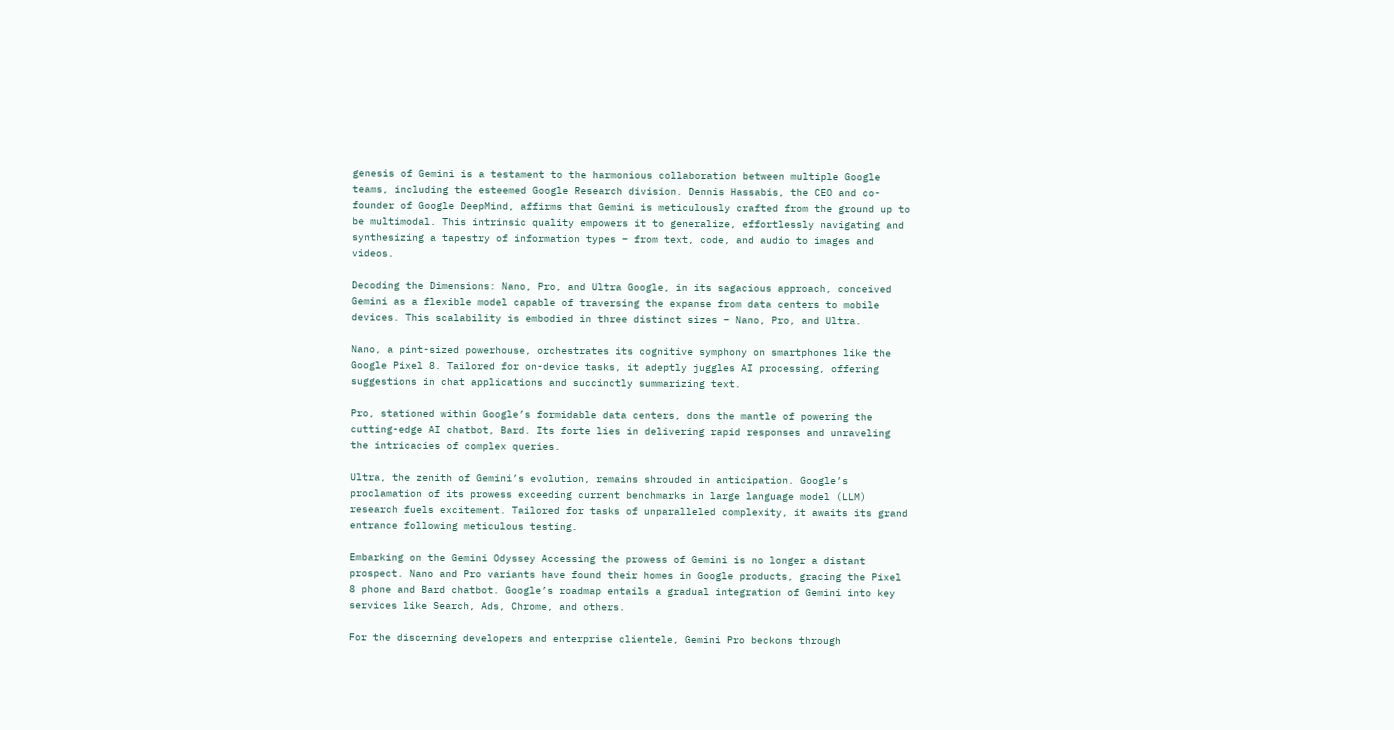genesis of Gemini is a testament to the harmonious collaboration between multiple Google teams, including the esteemed Google Research division. Dennis Hassabis, the CEO and co-founder of Google DeepMind, affirms that Gemini is meticulously crafted from the ground up to be multimodal. This intrinsic quality empowers it to generalize, effortlessly navigating and synthesizing a tapestry of information types – from text, code, and audio to images and videos.

Decoding the Dimensions: Nano, Pro, and Ultra Google, in its sagacious approach, conceived Gemini as a flexible model capable of traversing the expanse from data centers to mobile devices. This scalability is embodied in three distinct sizes – Nano, Pro, and Ultra.

Nano, a pint-sized powerhouse, orchestrates its cognitive symphony on smartphones like the Google Pixel 8. Tailored for on-device tasks, it adeptly juggles AI processing, offering suggestions in chat applications and succinctly summarizing text.

Pro, stationed within Google’s formidable data centers, dons the mantle of powering the cutting-edge AI chatbot, Bard. Its forte lies in delivering rapid responses and unraveling the intricacies of complex queries.

Ultra, the zenith of Gemini’s evolution, remains shrouded in anticipation. Google’s proclamation of its prowess exceeding current benchmarks in large language model (LLM) research fuels excitement. Tailored for tasks of unparalleled complexity, it awaits its grand entrance following meticulous testing.

Embarking on the Gemini Odyssey Accessing the prowess of Gemini is no longer a distant prospect. Nano and Pro variants have found their homes in Google products, gracing the Pixel 8 phone and Bard chatbot. Google’s roadmap entails a gradual integration of Gemini into key services like Search, Ads, Chrome, and others.

For the discerning developers and enterprise clientele, Gemini Pro beckons through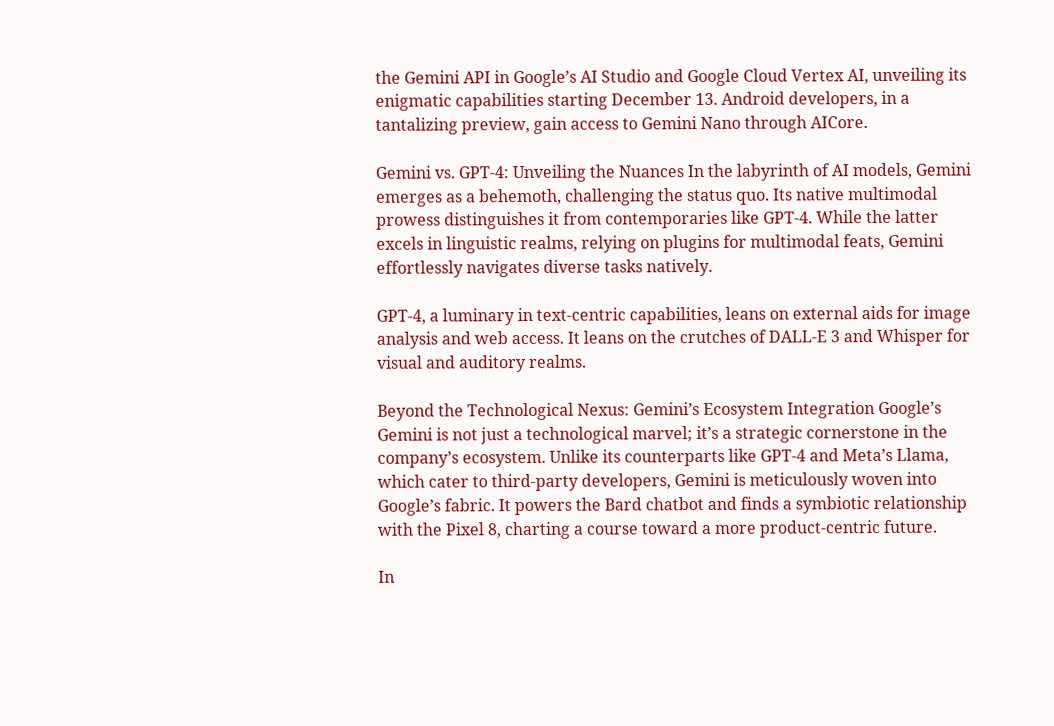the Gemini API in Google’s AI Studio and Google Cloud Vertex AI, unveiling its enigmatic capabilities starting December 13. Android developers, in a tantalizing preview, gain access to Gemini Nano through AICore.

Gemini vs. GPT-4: Unveiling the Nuances In the labyrinth of AI models, Gemini emerges as a behemoth, challenging the status quo. Its native multimodal prowess distinguishes it from contemporaries like GPT-4. While the latter excels in linguistic realms, relying on plugins for multimodal feats, Gemini effortlessly navigates diverse tasks natively.

GPT-4, a luminary in text-centric capabilities, leans on external aids for image analysis and web access. It leans on the crutches of DALL-E 3 and Whisper for visual and auditory realms.

Beyond the Technological Nexus: Gemini’s Ecosystem Integration Google’s Gemini is not just a technological marvel; it’s a strategic cornerstone in the company’s ecosystem. Unlike its counterparts like GPT-4 and Meta’s Llama, which cater to third-party developers, Gemini is meticulously woven into Google’s fabric. It powers the Bard chatbot and finds a symbiotic relationship with the Pixel 8, charting a course toward a more product-centric future.

In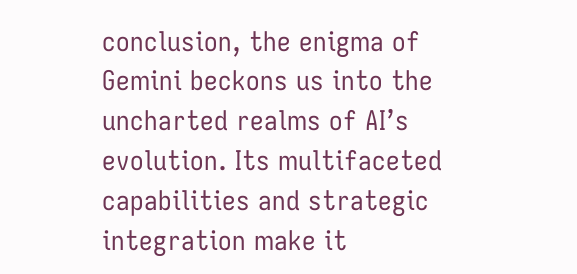conclusion, the enigma of Gemini beckons us into the uncharted realms of AI’s evolution. Its multifaceted capabilities and strategic integration make it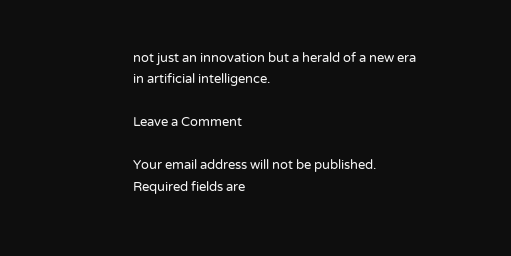not just an innovation but a herald of a new era in artificial intelligence.

Leave a Comment

Your email address will not be published. Required fields are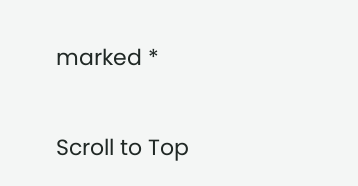marked *

Scroll to Top